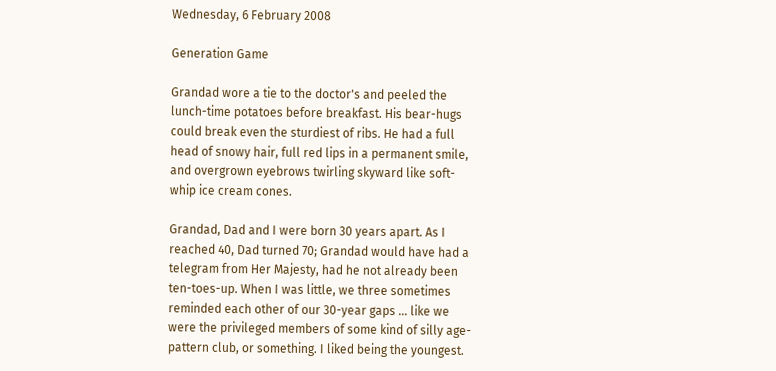Wednesday, 6 February 2008

Generation Game

Grandad wore a tie to the doctor's and peeled the lunch-time potatoes before breakfast. His bear-hugs could break even the sturdiest of ribs. He had a full head of snowy hair, full red lips in a permanent smile, and overgrown eyebrows twirling skyward like soft-whip ice cream cones.

Grandad, Dad and I were born 30 years apart. As I reached 40, Dad turned 70; Grandad would have had a telegram from Her Majesty, had he not already been ten-toes-up. When I was little, we three sometimes reminded each other of our 30-year gaps ... like we were the privileged members of some kind of silly age-pattern club, or something. I liked being the youngest.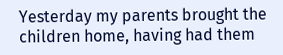Yesterday my parents brought the children home, having had them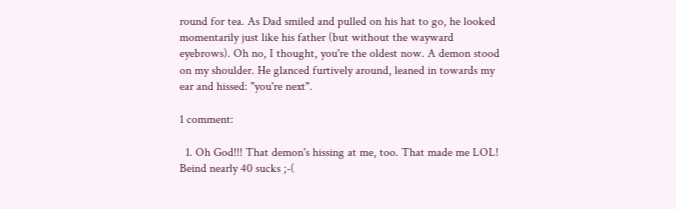round for tea. As Dad smiled and pulled on his hat to go, he looked momentarily just like his father (but without the wayward eyebrows). Oh no, I thought, you're the oldest now. A demon stood on my shoulder. He glanced furtively around, leaned in towards my ear and hissed: "you're next".

1 comment:

  1. Oh God!!! That demon's hissing at me, too. That made me LOL! Beind nearly 40 sucks ;-(